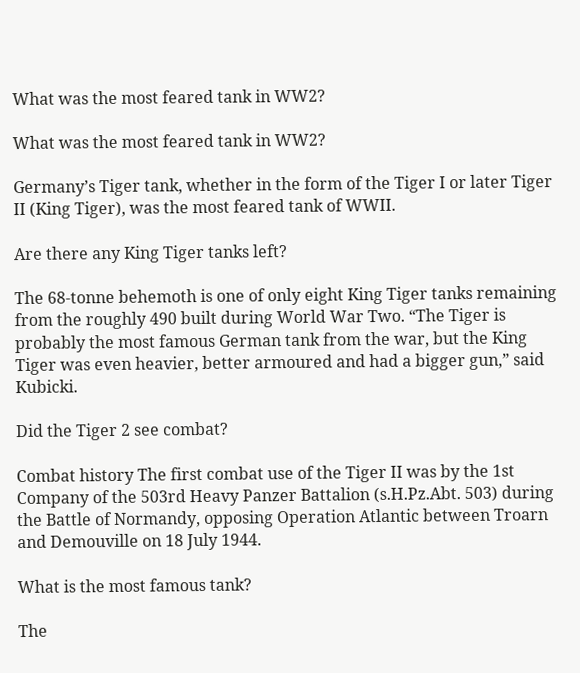What was the most feared tank in WW2?

What was the most feared tank in WW2?

Germany’s Tiger tank, whether in the form of the Tiger I or later Tiger II (King Tiger), was the most feared tank of WWII.

Are there any King Tiger tanks left?

The 68-tonne behemoth is one of only eight King Tiger tanks remaining from the roughly 490 built during World War Two. “The Tiger is probably the most famous German tank from the war, but the King Tiger was even heavier, better armoured and had a bigger gun,” said Kubicki.

Did the Tiger 2 see combat?

Combat history The first combat use of the Tiger II was by the 1st Company of the 503rd Heavy Panzer Battalion (s.H.Pz.Abt. 503) during the Battle of Normandy, opposing Operation Atlantic between Troarn and Demouville on 18 July 1944.

What is the most famous tank?

The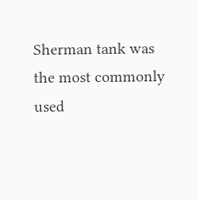Sherman tank was the most commonly used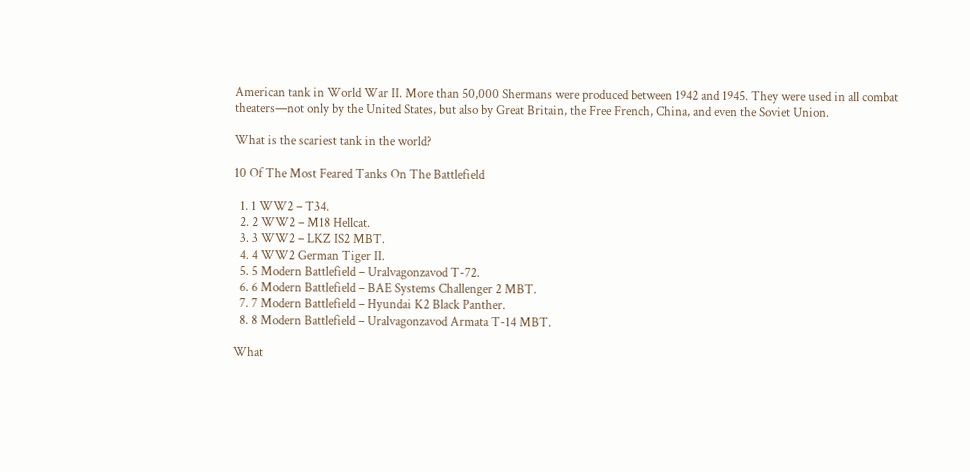American tank in World War II. More than 50,000 Shermans were produced between 1942 and 1945. They were used in all combat theaters—not only by the United States, but also by Great Britain, the Free French, China, and even the Soviet Union.

What is the scariest tank in the world?

10 Of The Most Feared Tanks On The Battlefield

  1. 1 WW2 – T34.
  2. 2 WW2 – M18 Hellcat.
  3. 3 WW2 – LKZ IS2 MBT.
  4. 4 WW2 German Tiger II.
  5. 5 Modern Battlefield – Uralvagonzavod T-72.
  6. 6 Modern Battlefield – BAE Systems Challenger 2 MBT.
  7. 7 Modern Battlefield – Hyundai K2 Black Panther.
  8. 8 Modern Battlefield – Uralvagonzavod Armata T-14 MBT.

What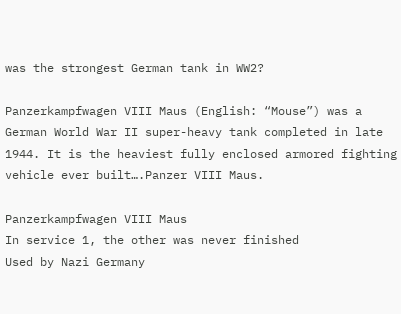was the strongest German tank in WW2?

Panzerkampfwagen VIII Maus (English: “Mouse”) was a German World War II super-heavy tank completed in late 1944. It is the heaviest fully enclosed armored fighting vehicle ever built….Panzer VIII Maus.

Panzerkampfwagen VIII Maus
In service 1, the other was never finished
Used by Nazi Germany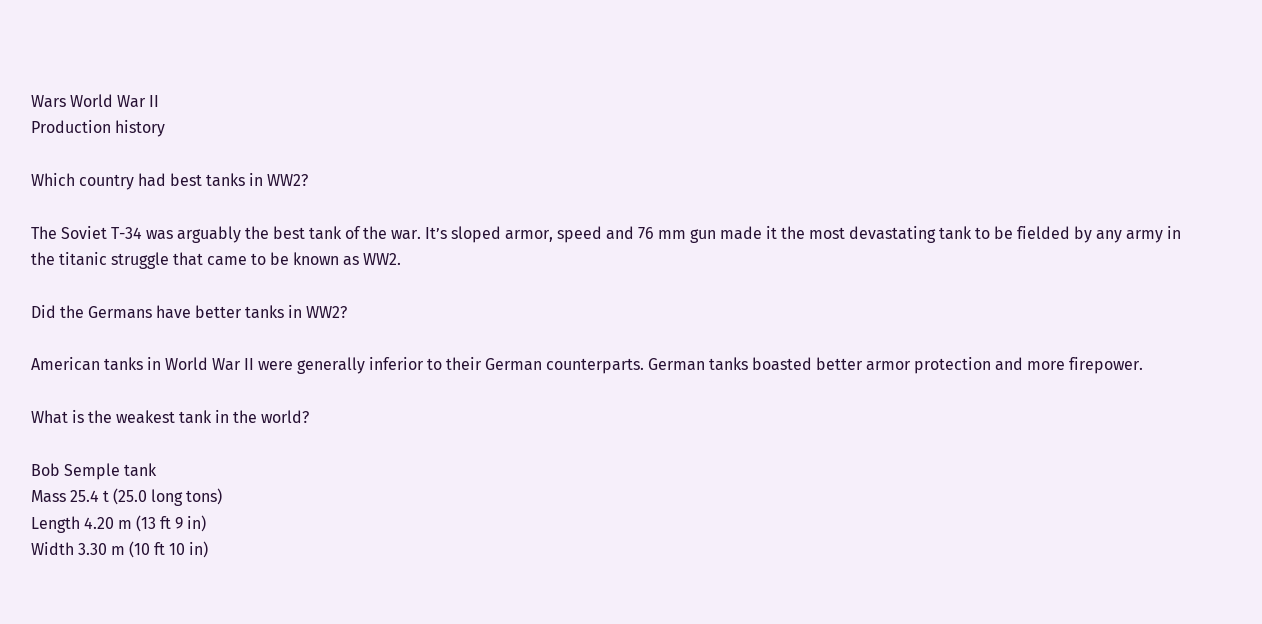Wars World War II
Production history

Which country had best tanks in WW2?

The Soviet T-34 was arguably the best tank of the war. It’s sloped armor, speed and 76 mm gun made it the most devastating tank to be fielded by any army in the titanic struggle that came to be known as WW2.

Did the Germans have better tanks in WW2?

American tanks in World War II were generally inferior to their German counterparts. German tanks boasted better armor protection and more firepower.

What is the weakest tank in the world?

Bob Semple tank
Mass 25.4 t (25.0 long tons)
Length 4.20 m (13 ft 9 in)
Width 3.30 m (10 ft 10 in)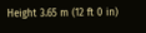Height 3.65 m (12 ft 0 in)